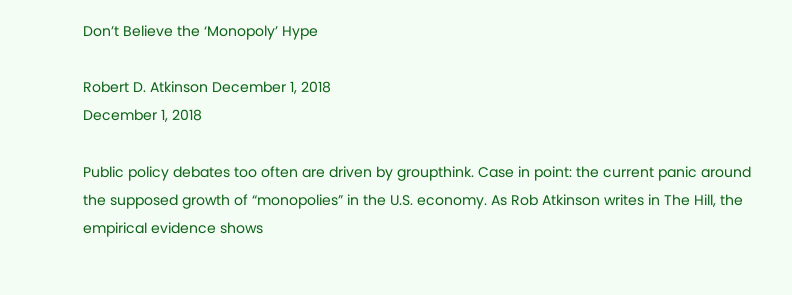Don’t Believe the ‘Monopoly’ Hype

Robert D. Atkinson December 1, 2018
December 1, 2018

Public policy debates too often are driven by groupthink. Case in point: the current panic around the supposed growth of “monopolies” in the U.S. economy. As Rob Atkinson writes in The Hill, the empirical evidence shows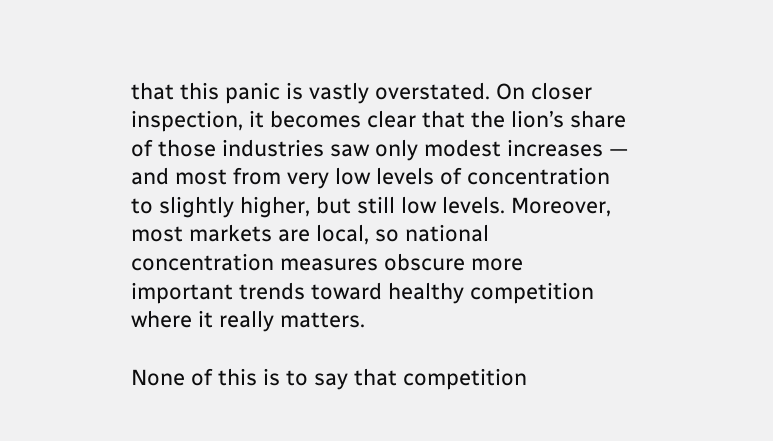that this panic is vastly overstated. On closer inspection, it becomes clear that the lion’s share of those industries saw only modest increases — and most from very low levels of concentration to slightly higher, but still low levels. Moreover, most markets are local, so national concentration measures obscure more important trends toward healthy competition where it really matters.

None of this is to say that competition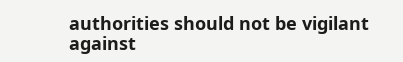authorities should not be vigilant against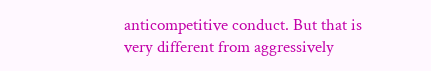anticompetitive conduct. But that is very different from aggressively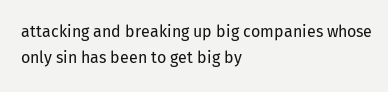attacking and breaking up big companies whose only sin has been to get big by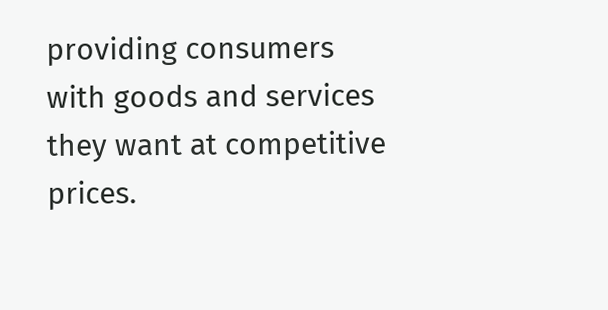providing consumers with goods and services they want at competitive prices.